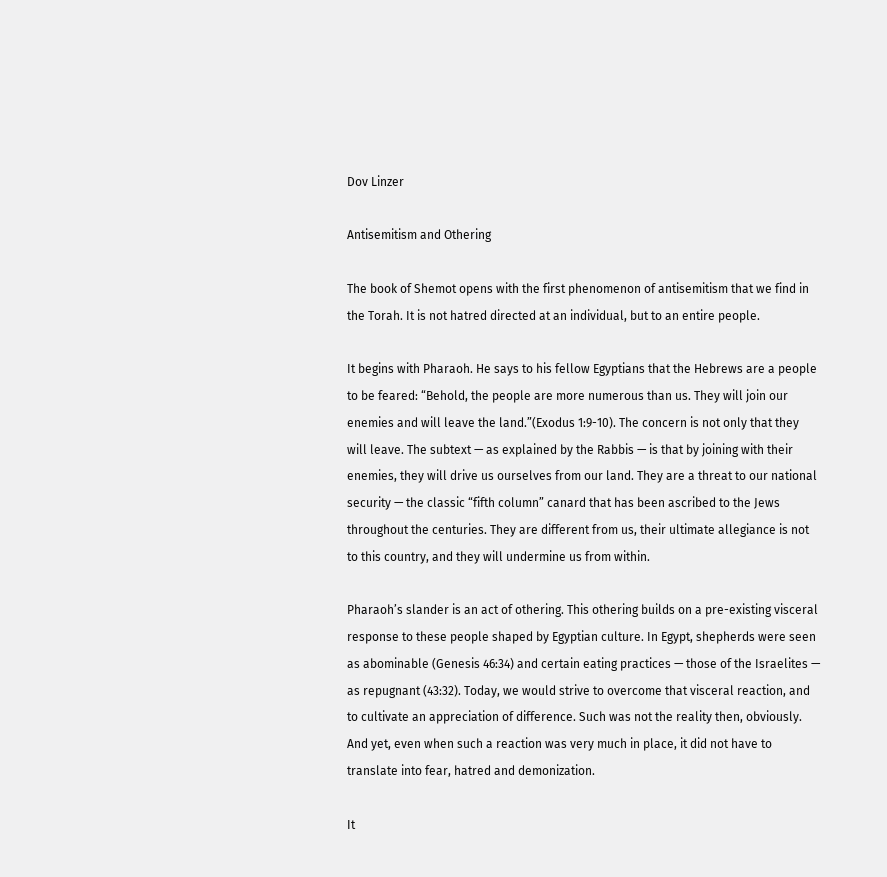Dov Linzer

Antisemitism and Othering

The book of Shemot opens with the first phenomenon of antisemitism that we find in the Torah. It is not hatred directed at an individual, but to an entire people.

It begins with Pharaoh. He says to his fellow Egyptians that the Hebrews are a people to be feared: “Behold, the people are more numerous than us. They will join our enemies and will leave the land.”(Exodus 1:9-10). The concern is not only that they will leave. The subtext — as explained by the Rabbis — is that by joining with their enemies, they will drive us ourselves from our land. They are a threat to our national security — the classic “fifth column” canard that has been ascribed to the Jews throughout the centuries. They are different from us, their ultimate allegiance is not to this country, and they will undermine us from within.

Pharaoh’s slander is an act of othering. This othering builds on a pre-existing visceral response to these people shaped by Egyptian culture. In Egypt, shepherds were seen as abominable (Genesis 46:34) and certain eating practices — those of the Israelites — as repugnant (43:32). Today, we would strive to overcome that visceral reaction, and to cultivate an appreciation of difference. Such was not the reality then, obviously. And yet, even when such a reaction was very much in place, it did not have to translate into fear, hatred and demonization.

It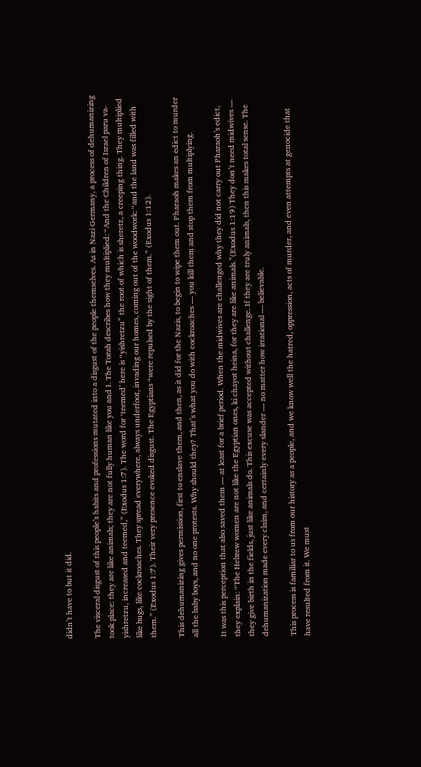didn’t have to but it did.

The visceral disgust of this people’s habits and professions mutated into a disgust of the people themselves. As in Nazi Germany, a process of dehumanizing took place: they are like animals; they are not fully human like you and I. The Torah describes how they multiplied: “And the Children of Israel paru va-yishretzu, increased and teemed,” (Exodus 1:7). The word for ‘teemed’ here is “yishretzu” the root of which is sheretz, a creeping thing. They multiplied like bugs, like cockroaches. They spread everywhere, always underfoot, invading our homes, coming out of the woodwork: “and the land was filled with them.” (Exodus 1:7). Their very presence evoked disgust. The Egyptians “were repulsed by the sight of them.” (Exodus 1:12).

This dehumanizing gives permission, first to enslave them, and then, as it did for the Nazis, to begin to wipe them out. Pharaoh makes an edict to murder all the baby boys, and no one protests. Why should they? That’s what you do with cockroaches — you kill them and stop them from multiplying.

It was this perception that also saved them — at least for a brief period. When the midwives are challenged why they did not carry out Pharaoh’s edict, they explain: “The Hebrew women are not like the Egyptian ones, ki chayot heina, for they are like animals.”(Exodus 1:19) They don’t need midwives — they give birth in the fields, just like animals do. This excuse was accepted without challenge. If they are truly animals, then this makes total sense. The dehumanization made every claim, and certainly every slander — no matter how irrational — believable.

This process is familiar to us from our history as a people, and we know well the hatred, oppression, acts of murder, and even attempts at genocide that have resulted from it. We must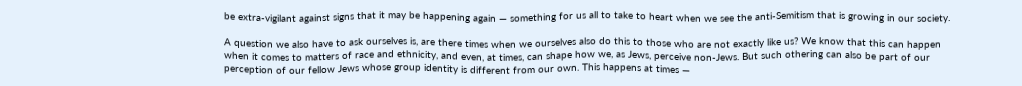be extra-vigilant against signs that it may be happening again — something for us all to take to heart when we see the anti-Semitism that is growing in our society.

A question we also have to ask ourselves is, are there times when we ourselves also do this to those who are not exactly like us? We know that this can happen when it comes to matters of race and ethnicity, and even, at times, can shape how we, as Jews, perceive non-Jews. But such othering can also be part of our perception of our fellow Jews whose group identity is different from our own. This happens at times —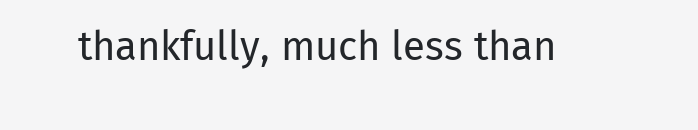thankfully, much less than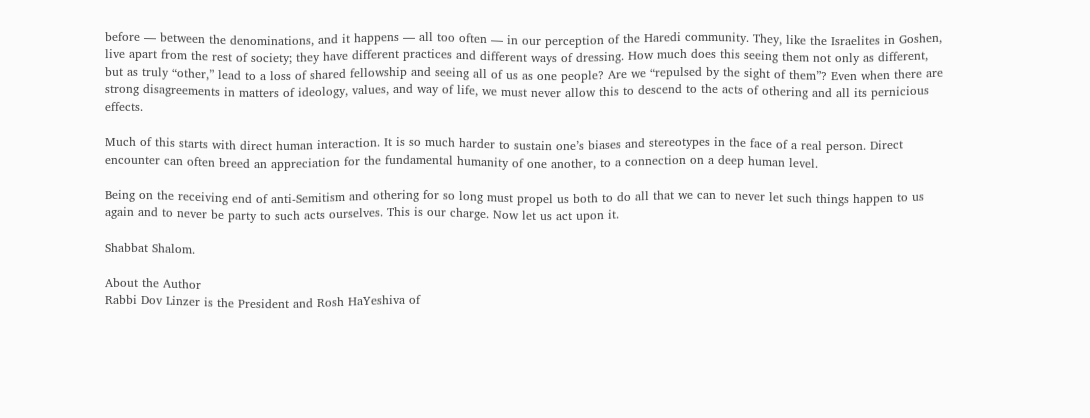before — between the denominations, and it happens — all too often — in our perception of the Haredi community. They, like the Israelites in Goshen, live apart from the rest of society; they have different practices and different ways of dressing. How much does this seeing them not only as different, but as truly “other,” lead to a loss of shared fellowship and seeing all of us as one people? Are we “repulsed by the sight of them”? Even when there are strong disagreements in matters of ideology, values, and way of life, we must never allow this to descend to the acts of othering and all its pernicious effects.

Much of this starts with direct human interaction. It is so much harder to sustain one’s biases and stereotypes in the face of a real person. Direct encounter can often breed an appreciation for the fundamental humanity of one another, to a connection on a deep human level.

Being on the receiving end of anti-Semitism and othering for so long must propel us both to do all that we can to never let such things happen to us again and to never be party to such acts ourselves. This is our charge. Now let us act upon it.

Shabbat Shalom.

About the Author
Rabbi Dov Linzer is the President and Rosh HaYeshiva of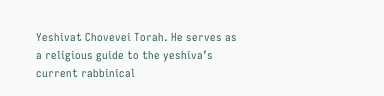Yeshivat Chovevei Torah. He serves as a religious guide to the yeshiva’s current rabbinical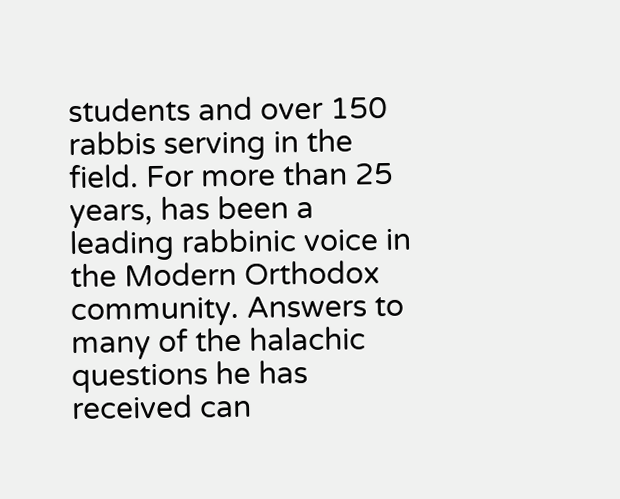students and over 150 rabbis serving in the field. For more than 25 years, has been a leading rabbinic voice in the Modern Orthodox community. Answers to many of the halachic questions he has received can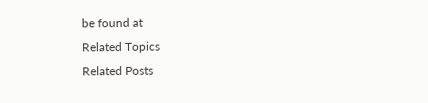be found at
Related Topics
Related Posts